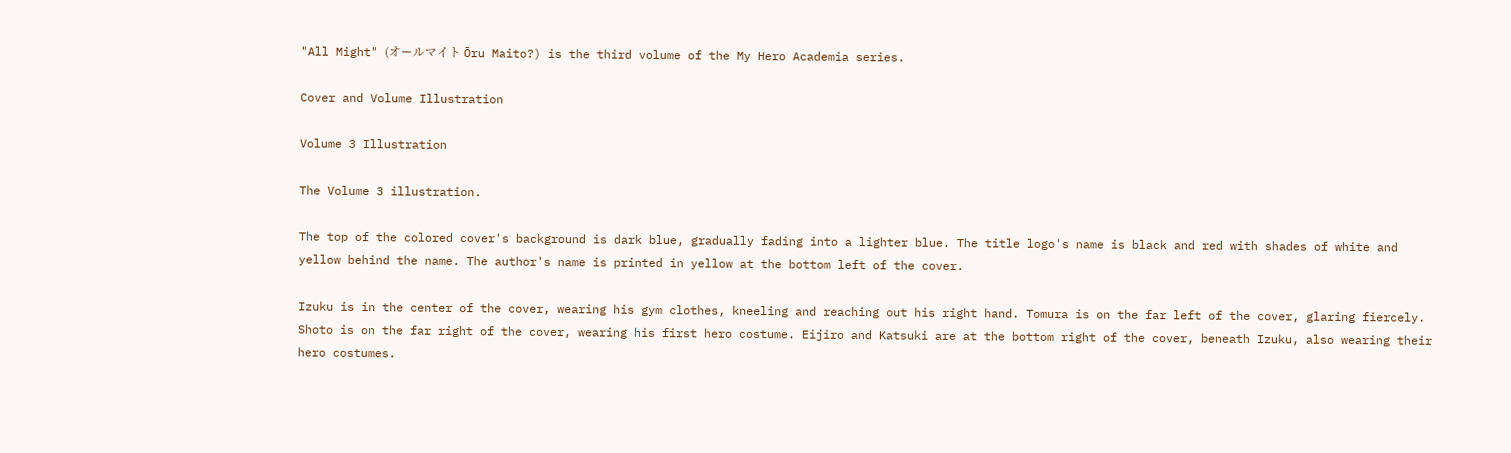"All Might" (オールマイト Ōru Maito?) is the third volume of the My Hero Academia series.

Cover and Volume Illustration

Volume 3 Illustration

The Volume 3 illustration.

The top of the colored cover's background is dark blue, gradually fading into a lighter blue. The title logo's name is black and red with shades of white and yellow behind the name. The author's name is printed in yellow at the bottom left of the cover.

Izuku is in the center of the cover, wearing his gym clothes, kneeling and reaching out his right hand. Tomura is on the far left of the cover, glaring fiercely. Shoto is on the far right of the cover, wearing his first hero costume. Eijiro and Katsuki are at the bottom right of the cover, beneath Izuku, also wearing their hero costumes.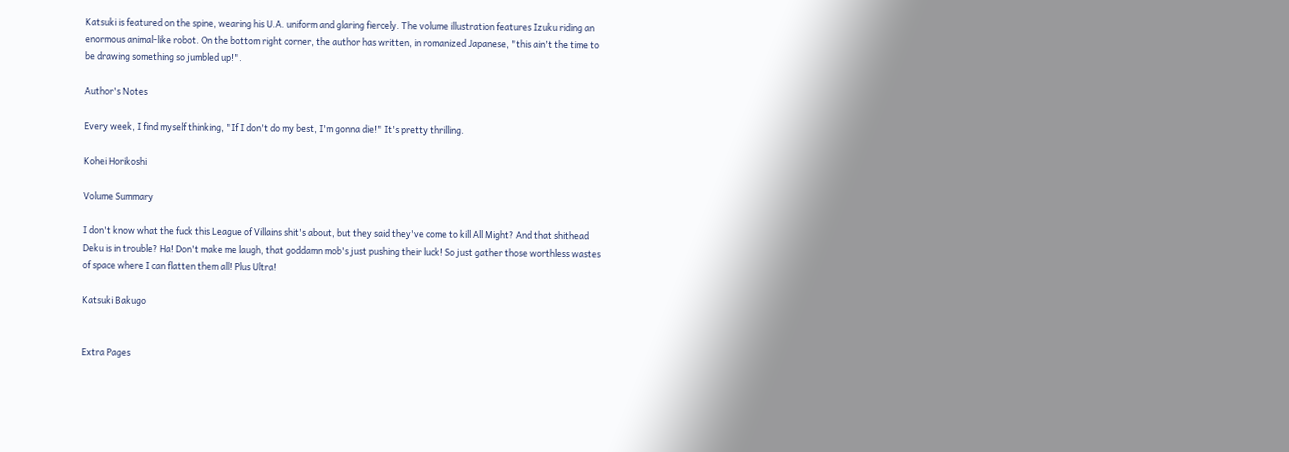Katsuki is featured on the spine, wearing his U.A. uniform and glaring fiercely. The volume illustration features Izuku riding an enormous animal-like robot. On the bottom right corner, the author has written, in romanized Japanese, "this ain't the time to be drawing something so jumbled up!".

Author's Notes

Every week, I find myself thinking, "If I don't do my best, I'm gonna die!" It's pretty thrilling.

Kohei Horikoshi

Volume Summary

I don't know what the fuck this League of Villains shit's about, but they said they've come to kill All Might? And that shithead Deku is in trouble? Ha! Don't make me laugh, that goddamn mob's just pushing their luck! So just gather those worthless wastes of space where I can flatten them all! Plus Ultra!

Katsuki Bakugo


Extra Pages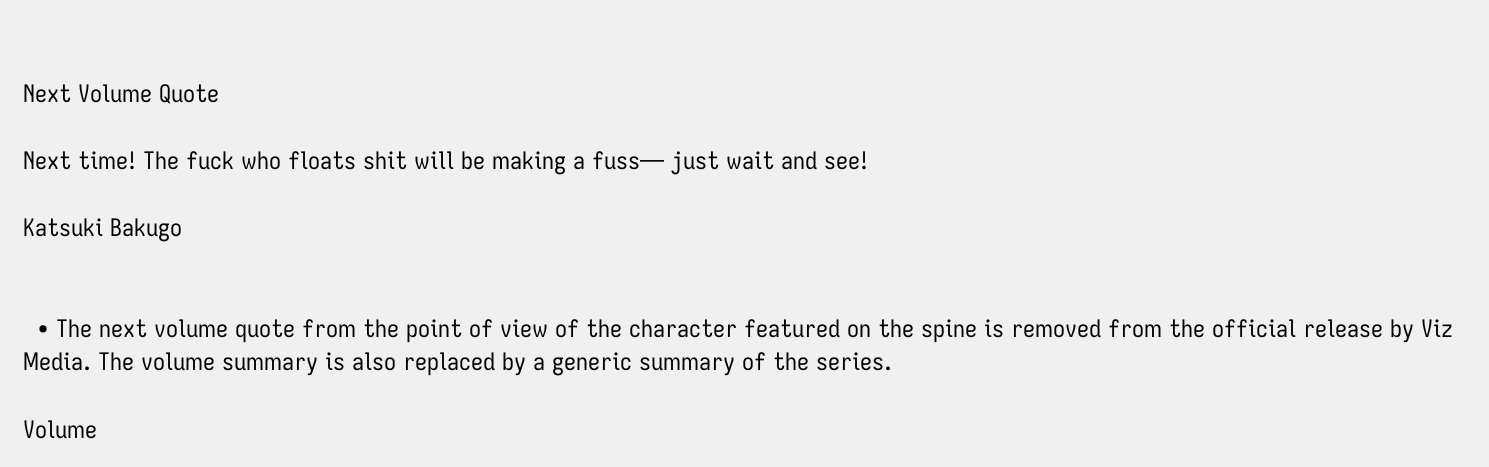Next Volume Quote

Next time! The fuck who floats shit will be making a fuss— just wait and see!

Katsuki Bakugo


  • The next volume quote from the point of view of the character featured on the spine is removed from the official release by Viz Media. The volume summary is also replaced by a generic summary of the series.

Volume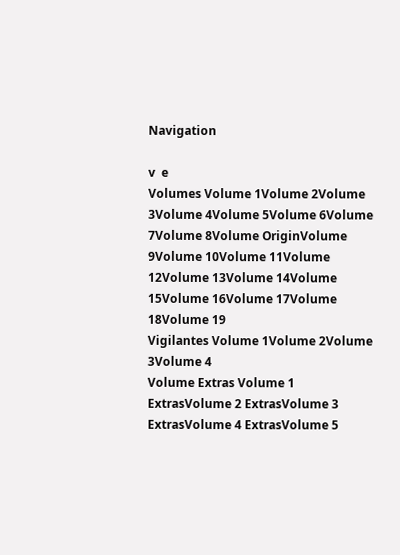Navigation

v  e
Volumes Volume 1Volume 2Volume 3Volume 4Volume 5Volume 6Volume 7Volume 8Volume OriginVolume 9Volume 10Volume 11Volume 12Volume 13Volume 14Volume 15Volume 16Volume 17Volume 18Volume 19
Vigilantes Volume 1Volume 2Volume 3Volume 4
Volume Extras Volume 1 ExtrasVolume 2 ExtrasVolume 3 ExtrasVolume 4 ExtrasVolume 5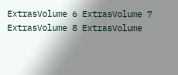ExtrasVolume 6 ExtrasVolume 7 ExtrasVolume 8 ExtrasVolume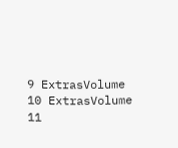9 ExtrasVolume 10 ExtrasVolume 11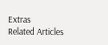Extras
Related Articles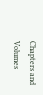Chapters and Volumes